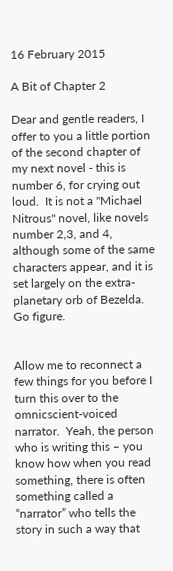16 February 2015

A Bit of Chapter 2

Dear and gentle readers, I offer to you a little portion of the second chapter of my next novel - this is number 6, for crying out loud.  It is not a "Michael Nitrous" novel, like novels number 2,3, and 4, although some of the same characters appear, and it is set largely on the extra-planetary orb of Bezelda.  Go figure.


Allow me to reconnect a few things for you before I turn this over to the omnicscient-voiced narrator.  Yeah, the person who is writing this – you know how when you read something, there is often something called a “narrator” who tells the story in such a way that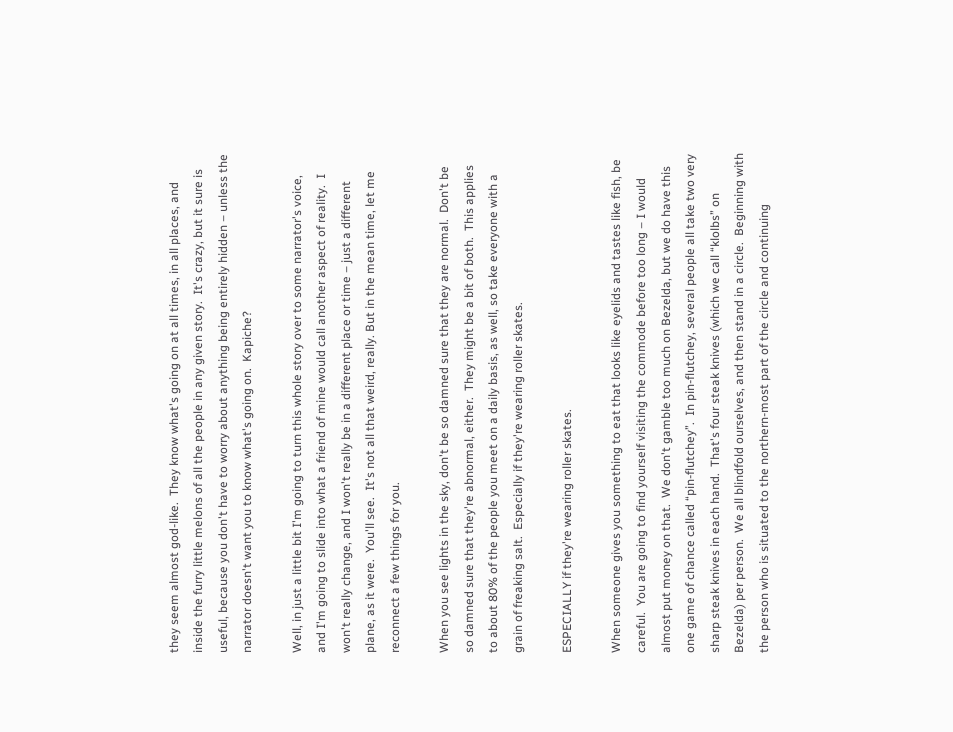they seem almost god-like.  They know what's going on at all times, in all places, and inside the furry little melons of all the people in any given story.  It's crazy, but it sure is useful, because you don't have to worry about anything being entirely hidden – unless the narrator doesn't want you to know what's going on.  Kapiche?

Well, in just a little bit I'm going to turn this whole story over to some narrator's voice, and I'm going to slide into what a friend of mine would call another aspect of reality.  I won't really change, and I won't really be in a different place or time – just a different plane, as it were.  You'll see.  It's not all that weird, really. But in the mean time, let me reconnect a few things for you.

When you see lights in the sky, don't be so damned sure that they are normal.  Don't be so damned sure that they're abnormal, either.  They might be a bit of both.  This applies to about 80% of the people you meet on a daily basis, as well, so take everyone with a grain of freaking salt.  Especially if they're wearing roller skates.

ESPECIALLY if they're wearing roller skates.

When someone gives you something to eat that looks like eyelids and tastes like fish, be careful.  You are going to find yourself visiting the commode before too long – I would almost put money on that.  We don't gamble too much on Bezelda, but we do have this one game of chance called “pin-flutchey”.  In pin-flutchey, several people all take two very sharp steak knives in each hand.  That's four steak knives (which we call “klolbs” on Bezelda) per person.  We all blindfold ourselves, and then stand in a circle.  Beginning with the person who is situated to the northern-most part of the circle and continuing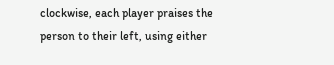clockwise, each player praises the person to their left, using either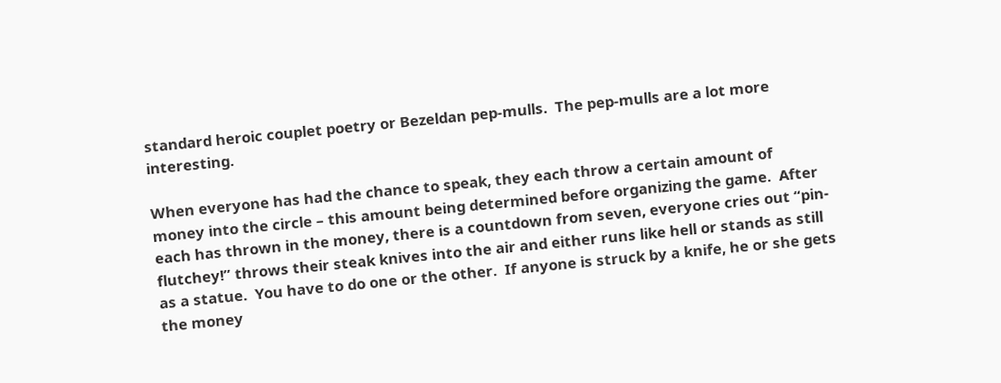standard heroic couplet poetry or Bezeldan pep-mulls.  The pep-mulls are a lot more interesting.

When everyone has had the chance to speak, they each throw a certain amount of money into the circle – this amount being determined before organizing the game.  After each has thrown in the money, there is a countdown from seven, everyone cries out “pin-flutchey!” throws their steak knives into the air and either runs like hell or stands as still as a statue.  You have to do one or the other.  If anyone is struck by a knife, he or she gets the money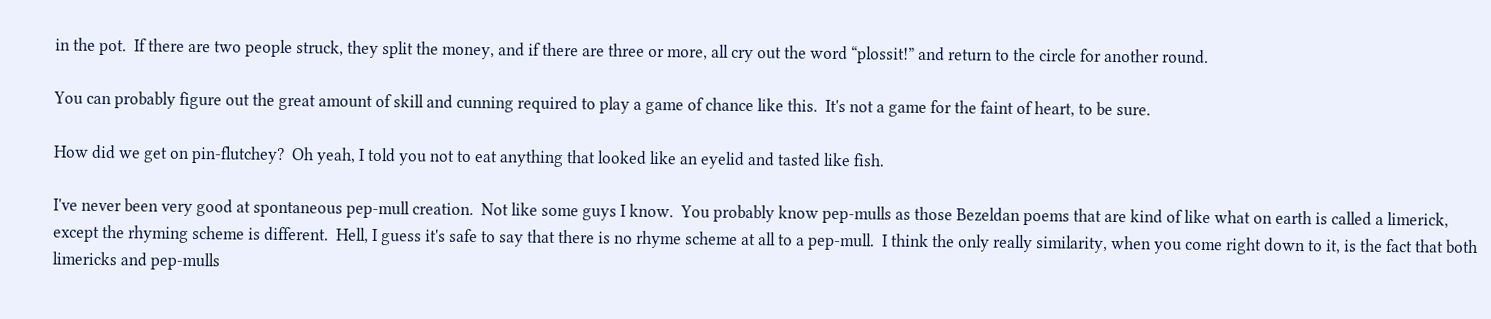in the pot.  If there are two people struck, they split the money, and if there are three or more, all cry out the word “plossit!” and return to the circle for another round.

You can probably figure out the great amount of skill and cunning required to play a game of chance like this.  It's not a game for the faint of heart, to be sure.

How did we get on pin-flutchey?  Oh yeah, I told you not to eat anything that looked like an eyelid and tasted like fish.

I've never been very good at spontaneous pep-mull creation.  Not like some guys I know.  You probably know pep-mulls as those Bezeldan poems that are kind of like what on earth is called a limerick, except the rhyming scheme is different.  Hell, I guess it's safe to say that there is no rhyme scheme at all to a pep-mull.  I think the only really similarity, when you come right down to it, is the fact that both limericks and pep-mulls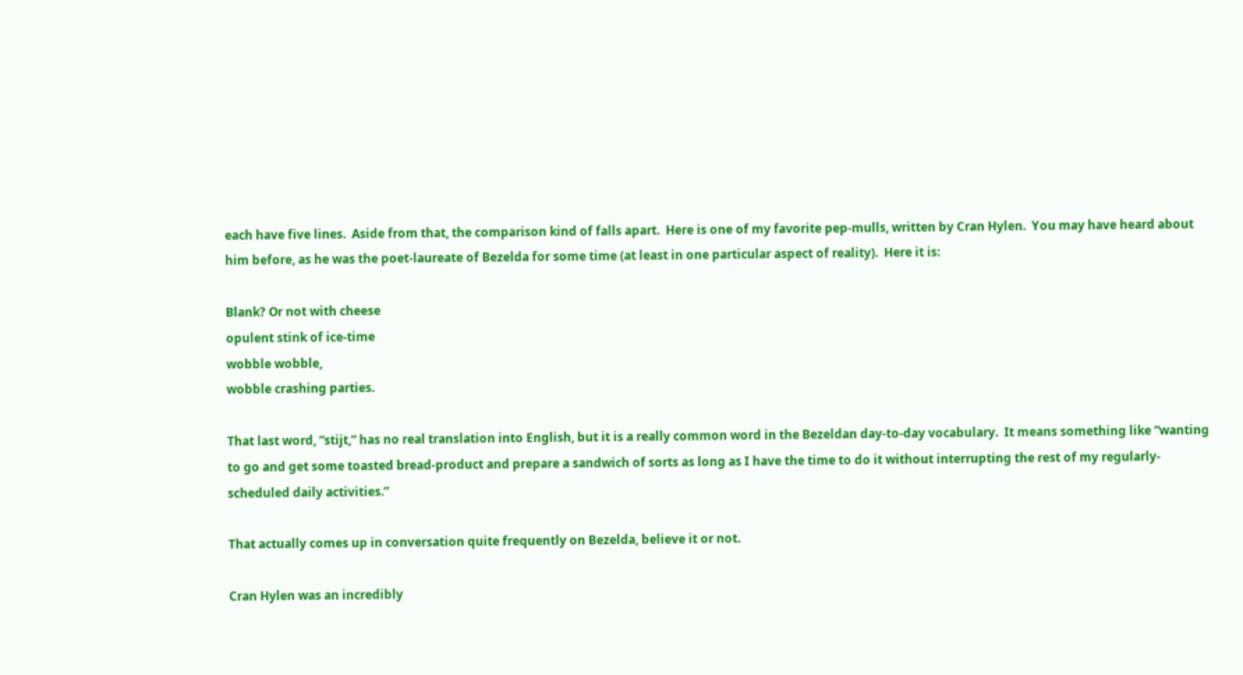each have five lines.  Aside from that, the comparison kind of falls apart.  Here is one of my favorite pep-mulls, written by Cran Hylen.  You may have heard about him before, as he was the poet-laureate of Bezelda for some time (at least in one particular aspect of reality).  Here it is:

Blank? Or not with cheese
opulent stink of ice-time
wobble wobble,
wobble crashing parties.

That last word, “stijt,” has no real translation into English, but it is a really common word in the Bezeldan day-to-day vocabulary.  It means something like “wanting to go and get some toasted bread-product and prepare a sandwich of sorts as long as I have the time to do it without interrupting the rest of my regularly-scheduled daily activities.”

That actually comes up in conversation quite frequently on Bezelda, believe it or not.

Cran Hylen was an incredibly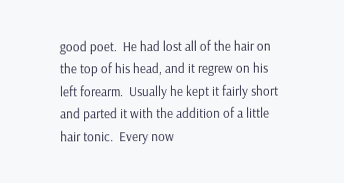good poet.  He had lost all of the hair on the top of his head, and it regrew on his left forearm.  Usually he kept it fairly short and parted it with the addition of a little hair tonic.  Every now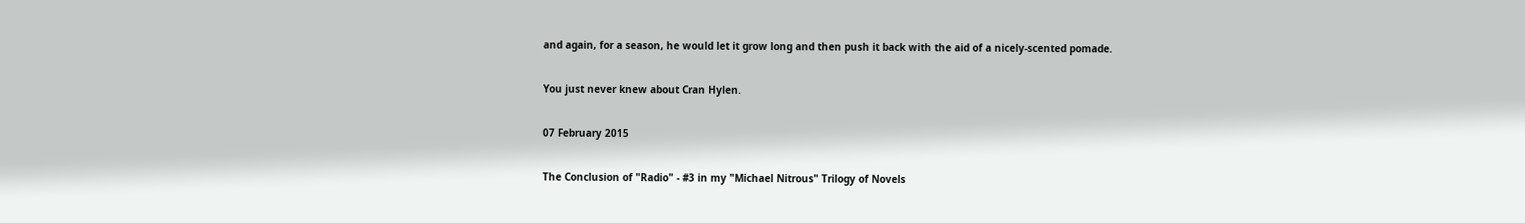and again, for a season, he would let it grow long and then push it back with the aid of a nicely-scented pomade.

You just never knew about Cran Hylen.

07 February 2015

The Conclusion of "Radio" - #3 in my "Michael Nitrous" Trilogy of Novels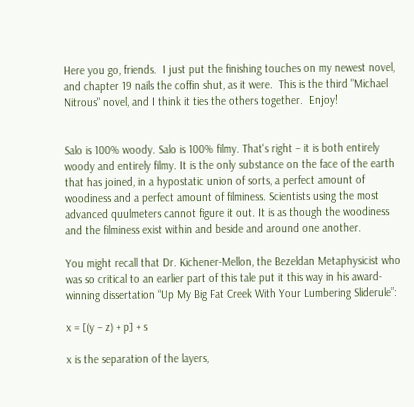Here you go, friends.  I just put the finishing touches on my newest novel, and chapter 19 nails the coffin shut, as it were.  This is the third "Michael Nitrous" novel, and I think it ties the others together.  Enjoy!


Salo is 100% woody. Salo is 100% filmy. That's right – it is both entirely woody and entirely filmy. It is the only substance on the face of the earth that has joined, in a hypostatic union of sorts, a perfect amount of woodiness and a perfect amount of filminess. Scientists using the most advanced quulmeters cannot figure it out. It is as though the woodiness and the filminess exist within and beside and around one another.

You might recall that Dr. Kichener-Mellon, the Bezeldan Metaphysicist who was so critical to an earlier part of this tale put it this way in his award-winning dissertation “Up My Big Fat Creek With Your Lumbering Sliderule”:

x = [(y – z) + p] + s

x is the separation of the layers,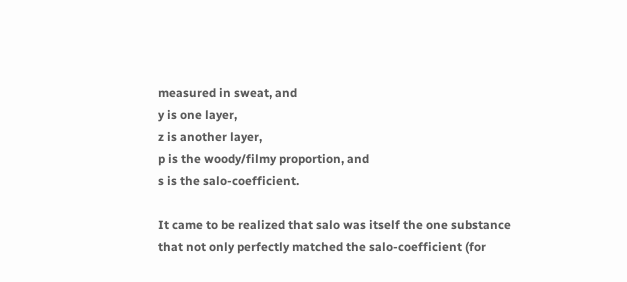measured in sweat, and
y is one layer,
z is another layer,
p is the woody/filmy proportion, and
s is the salo-coefficient.

It came to be realized that salo was itself the one substance that not only perfectly matched the salo-coefficient (for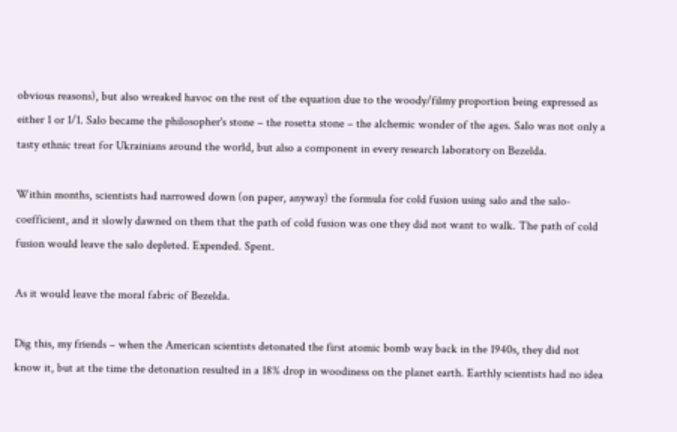obvious reasons), but also wreaked havoc on the rest of the equation due to the woody/filmy proportion being expressed as either 1 or 1/1. Salo became the philosopher's stone – the rosetta stone – the alchemic wonder of the ages. Salo was not only a tasty ethnic treat for Ukrainians around the world, but also a component in every research laboratory on Bezelda.

Within months, scientists had narrowed down (on paper, anyway) the formula for cold fusion using salo and the salo-coefficient, and it slowly dawned on them that the path of cold fusion was one they did not want to walk. The path of cold fusion would leave the salo depleted. Expended. Spent.

As it would leave the moral fabric of Bezelda.

Dig this, my friends – when the American scientists detonated the first atomic bomb way back in the 1940s, they did not know it, but at the time the detonation resulted in a 18% drop in woodiness on the planet earth. Earthly scientists had no idea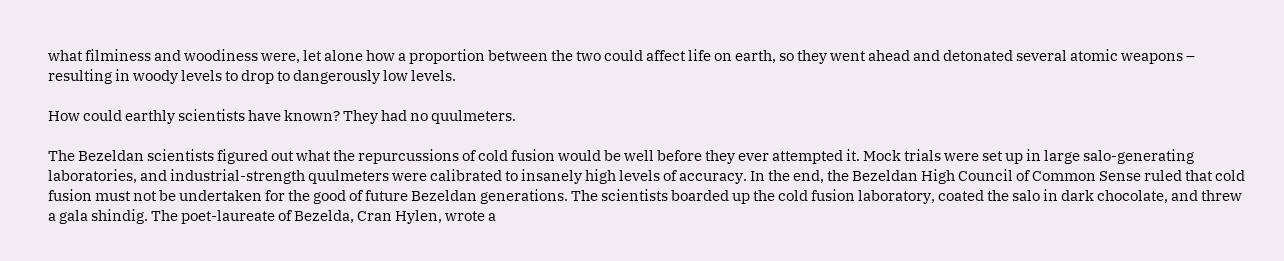what filminess and woodiness were, let alone how a proportion between the two could affect life on earth, so they went ahead and detonated several atomic weapons – resulting in woody levels to drop to dangerously low levels.

How could earthly scientists have known? They had no quulmeters.

The Bezeldan scientists figured out what the repurcussions of cold fusion would be well before they ever attempted it. Mock trials were set up in large salo-generating laboratories, and industrial-strength quulmeters were calibrated to insanely high levels of accuracy. In the end, the Bezeldan High Council of Common Sense ruled that cold fusion must not be undertaken for the good of future Bezeldan generations. The scientists boarded up the cold fusion laboratory, coated the salo in dark chocolate, and threw a gala shindig. The poet-laureate of Bezelda, Cran Hylen, wrote a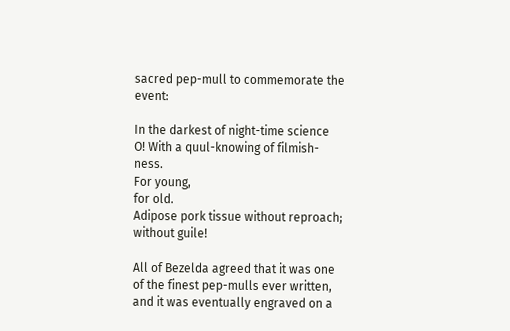sacred pep-mull to commemorate the event:

In the darkest of night-time science
O! With a quul-knowing of filmish-ness.
For young,
for old.
Adipose pork tissue without reproach; without guile!

All of Bezelda agreed that it was one of the finest pep-mulls ever written, and it was eventually engraved on a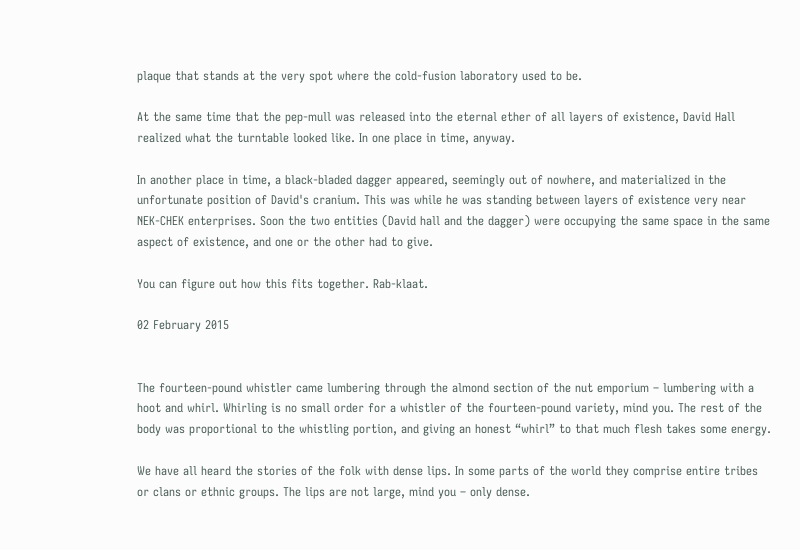plaque that stands at the very spot where the cold-fusion laboratory used to be.

At the same time that the pep-mull was released into the eternal ether of all layers of existence, David Hall realized what the turntable looked like. In one place in time, anyway.

In another place in time, a black-bladed dagger appeared, seemingly out of nowhere, and materialized in the unfortunate position of David's cranium. This was while he was standing between layers of existence very near NEK-CHEK enterprises. Soon the two entities (David hall and the dagger) were occupying the same space in the same aspect of existence, and one or the other had to give.

You can figure out how this fits together. Rab-klaat.

02 February 2015


The fourteen-pound whistler came lumbering through the almond section of the nut emporium – lumbering with a hoot and whirl. Whirling is no small order for a whistler of the fourteen-pound variety, mind you. The rest of the body was proportional to the whistling portion, and giving an honest “whirl” to that much flesh takes some energy.

We have all heard the stories of the folk with dense lips. In some parts of the world they comprise entire tribes or clans or ethnic groups. The lips are not large, mind you – only dense.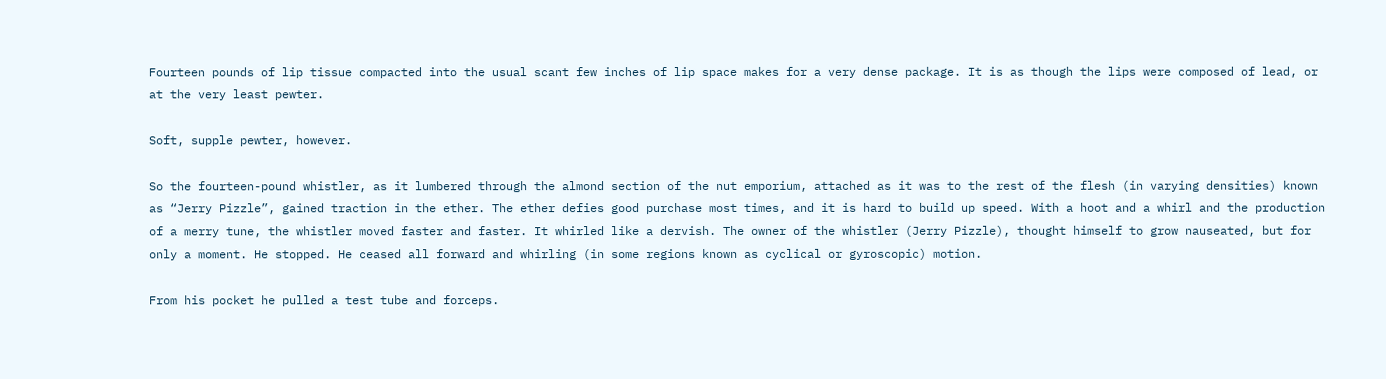Fourteen pounds of lip tissue compacted into the usual scant few inches of lip space makes for a very dense package. It is as though the lips were composed of lead, or at the very least pewter.

Soft, supple pewter, however.

So the fourteen-pound whistler, as it lumbered through the almond section of the nut emporium, attached as it was to the rest of the flesh (in varying densities) known as “Jerry Pizzle”, gained traction in the ether. The ether defies good purchase most times, and it is hard to build up speed. With a hoot and a whirl and the production of a merry tune, the whistler moved faster and faster. It whirled like a dervish. The owner of the whistler (Jerry Pizzle), thought himself to grow nauseated, but for only a moment. He stopped. He ceased all forward and whirling (in some regions known as cyclical or gyroscopic) motion.

From his pocket he pulled a test tube and forceps.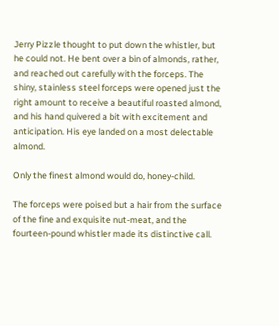Jerry Pizzle thought to put down the whistler, but he could not. He bent over a bin of almonds, rather, and reached out carefully with the forceps. The shiny, stainless steel forceps were opened just the right amount to receive a beautiful roasted almond, and his hand quivered a bit with excitement and anticipation. His eye landed on a most delectable almond.

Only the finest almond would do, honey-child.

The forceps were poised but a hair from the surface of the fine and exquisite nut-meat, and the fourteen-pound whistler made its distinctive call.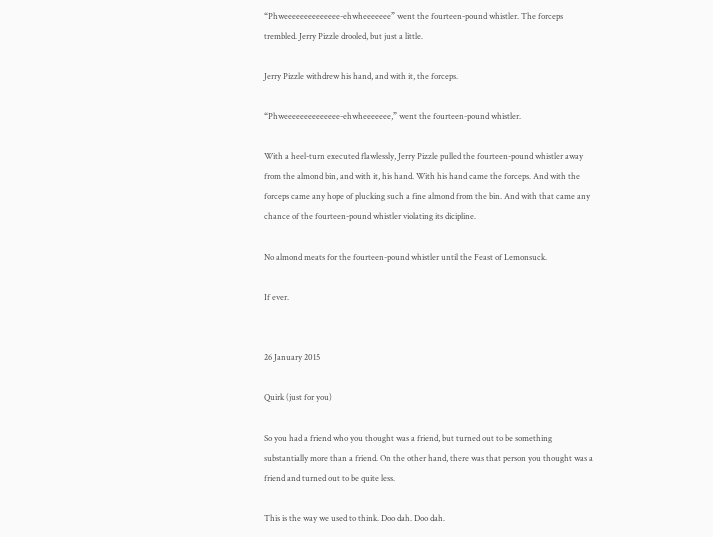“Phweeeeeeeeeeeeee-ehwheeeeeee” went the fourteen-pound whistler. The forceps trembled. Jerry Pizzle drooled, but just a little.

Jerry Pizzle withdrew his hand, and with it, the forceps.

“Phweeeeeeeeeeeeee-ehwheeeeeee,” went the fourteen-pound whistler.

With a heel-turn executed flawlessly, Jerry Pizzle pulled the fourteen-pound whistler away from the almond bin, and with it, his hand. With his hand came the forceps. And with the forceps came any hope of plucking such a fine almond from the bin. And with that came any chance of the fourteen-pound whistler violating its dicipline.

No almond meats for the fourteen-pound whistler until the Feast of Lemonsuck.

If ever.


26 January 2015

Quirk (just for you)

So you had a friend who you thought was a friend, but turned out to be something substantially more than a friend. On the other hand, there was that person you thought was a friend and turned out to be quite less.

This is the way we used to think. Doo dah. Doo dah.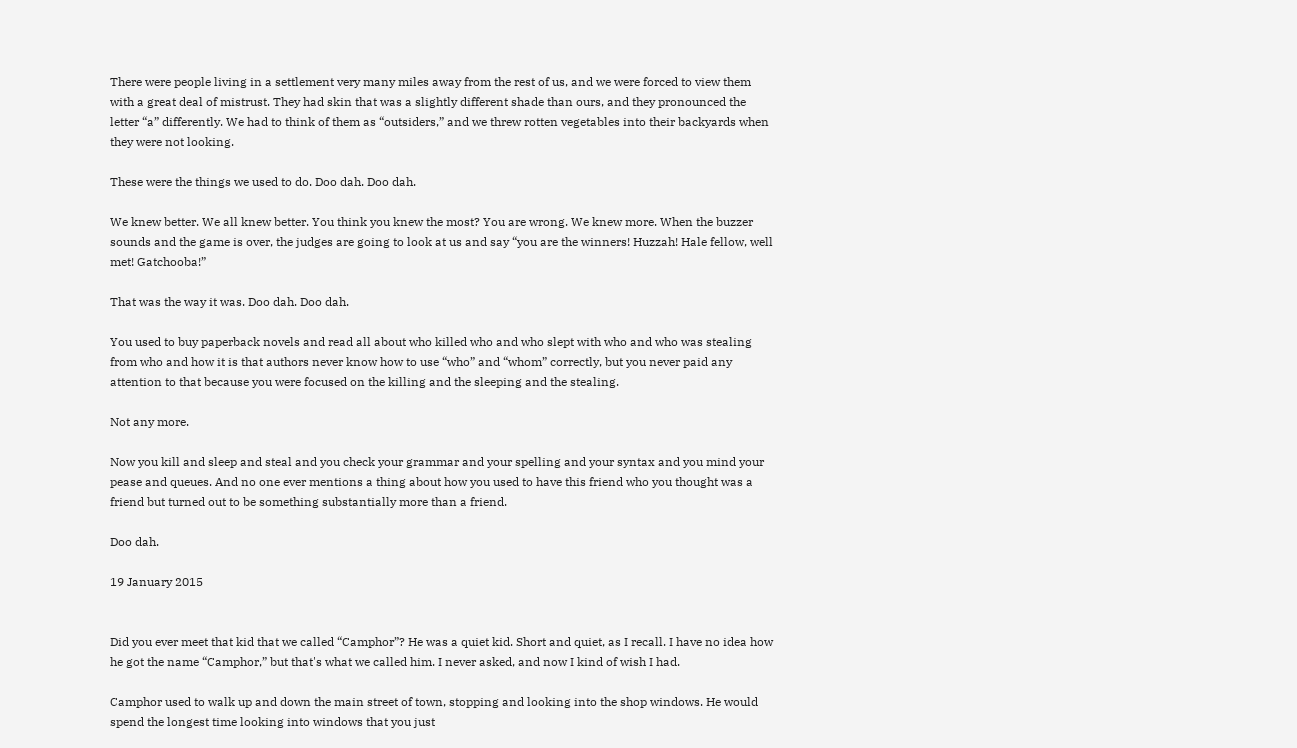There were people living in a settlement very many miles away from the rest of us, and we were forced to view them with a great deal of mistrust. They had skin that was a slightly different shade than ours, and they pronounced the letter “a” differently. We had to think of them as “outsiders,” and we threw rotten vegetables into their backyards when they were not looking.

These were the things we used to do. Doo dah. Doo dah.

We knew better. We all knew better. You think you knew the most? You are wrong. We knew more. When the buzzer sounds and the game is over, the judges are going to look at us and say “you are the winners! Huzzah! Hale fellow, well met! Gatchooba!”

That was the way it was. Doo dah. Doo dah.

You used to buy paperback novels and read all about who killed who and who slept with who and who was stealing from who and how it is that authors never know how to use “who” and “whom” correctly, but you never paid any attention to that because you were focused on the killing and the sleeping and the stealing.

Not any more.

Now you kill and sleep and steal and you check your grammar and your spelling and your syntax and you mind your pease and queues. And no one ever mentions a thing about how you used to have this friend who you thought was a friend but turned out to be something substantially more than a friend.

Doo dah.

19 January 2015


Did you ever meet that kid that we called “Camphor”? He was a quiet kid. Short and quiet, as I recall. I have no idea how he got the name “Camphor,” but that's what we called him. I never asked, and now I kind of wish I had.

Camphor used to walk up and down the main street of town, stopping and looking into the shop windows. He would spend the longest time looking into windows that you just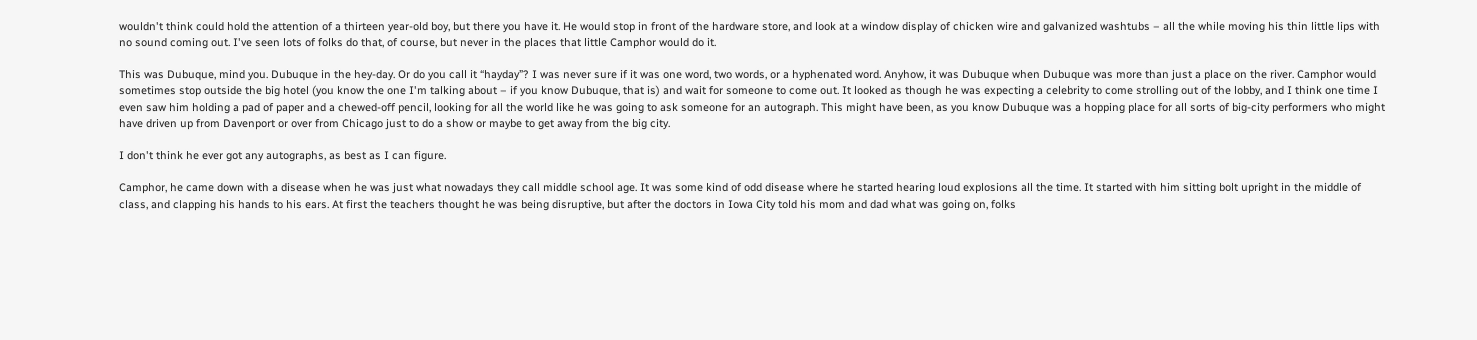wouldn't think could hold the attention of a thirteen year-old boy, but there you have it. He would stop in front of the hardware store, and look at a window display of chicken wire and galvanized washtubs – all the while moving his thin little lips with no sound coming out. I've seen lots of folks do that, of course, but never in the places that little Camphor would do it.

This was Dubuque, mind you. Dubuque in the hey-day. Or do you call it “hayday”? I was never sure if it was one word, two words, or a hyphenated word. Anyhow, it was Dubuque when Dubuque was more than just a place on the river. Camphor would sometimes stop outside the big hotel (you know the one I'm talking about – if you know Dubuque, that is) and wait for someone to come out. It looked as though he was expecting a celebrity to come strolling out of the lobby, and I think one time I even saw him holding a pad of paper and a chewed-off pencil, looking for all the world like he was going to ask someone for an autograph. This might have been, as you know Dubuque was a hopping place for all sorts of big-city performers who might have driven up from Davenport or over from Chicago just to do a show or maybe to get away from the big city.

I don't think he ever got any autographs, as best as I can figure.

Camphor, he came down with a disease when he was just what nowadays they call middle school age. It was some kind of odd disease where he started hearing loud explosions all the time. It started with him sitting bolt upright in the middle of class, and clapping his hands to his ears. At first the teachers thought he was being disruptive, but after the doctors in Iowa City told his mom and dad what was going on, folks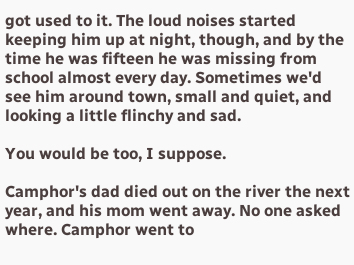got used to it. The loud noises started keeping him up at night, though, and by the time he was fifteen he was missing from school almost every day. Sometimes we'd see him around town, small and quiet, and looking a little flinchy and sad.

You would be too, I suppose.

Camphor's dad died out on the river the next year, and his mom went away. No one asked where. Camphor went to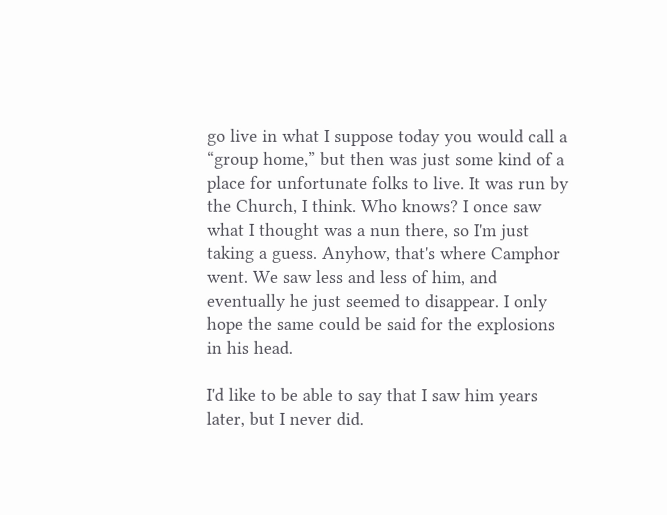go live in what I suppose today you would call a “group home,” but then was just some kind of a place for unfortunate folks to live. It was run by the Church, I think. Who knows? I once saw what I thought was a nun there, so I'm just taking a guess. Anyhow, that's where Camphor went. We saw less and less of him, and eventually he just seemed to disappear. I only hope the same could be said for the explosions in his head.

I'd like to be able to say that I saw him years later, but I never did.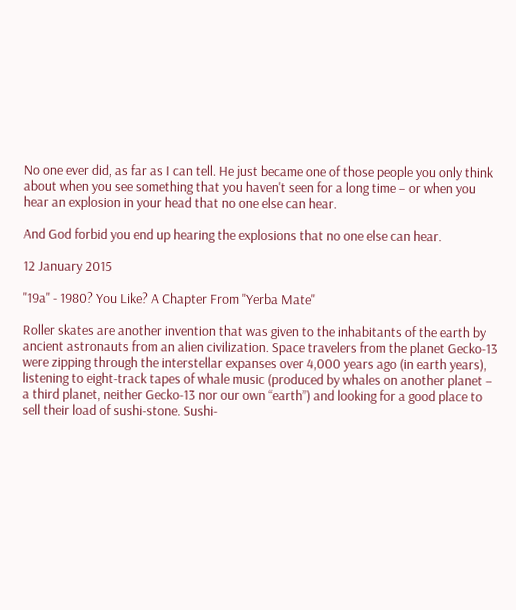No one ever did, as far as I can tell. He just became one of those people you only think about when you see something that you haven't seen for a long time – or when you hear an explosion in your head that no one else can hear.

And God forbid you end up hearing the explosions that no one else can hear.

12 January 2015

"19a" - 1980? You Like? A Chapter From "Yerba Mate"

Roller skates are another invention that was given to the inhabitants of the earth by ancient astronauts from an alien civilization. Space travelers from the planet Gecko-13 were zipping through the interstellar expanses over 4,000 years ago (in earth years), listening to eight-track tapes of whale music (produced by whales on another planet – a third planet, neither Gecko-13 nor our own “earth”) and looking for a good place to sell their load of sushi-stone. Sushi-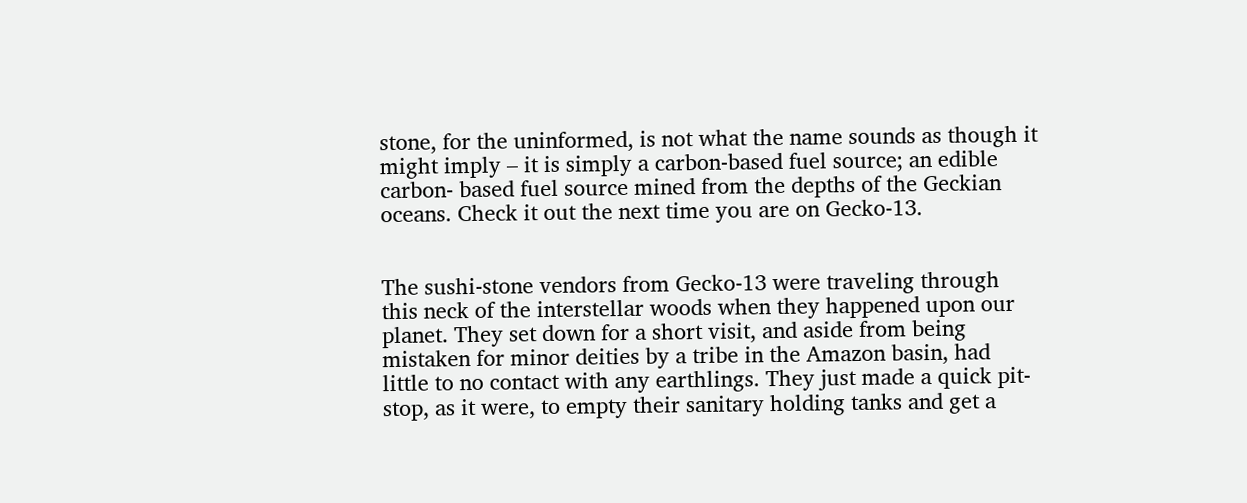stone, for the uninformed, is not what the name sounds as though it might imply – it is simply a carbon-based fuel source; an edible carbon- based fuel source mined from the depths of the Geckian oceans. Check it out the next time you are on Gecko-13.


The sushi-stone vendors from Gecko-13 were traveling through this neck of the interstellar woods when they happened upon our planet. They set down for a short visit, and aside from being mistaken for minor deities by a tribe in the Amazon basin, had little to no contact with any earthlings. They just made a quick pit-stop, as it were, to empty their sanitary holding tanks and get a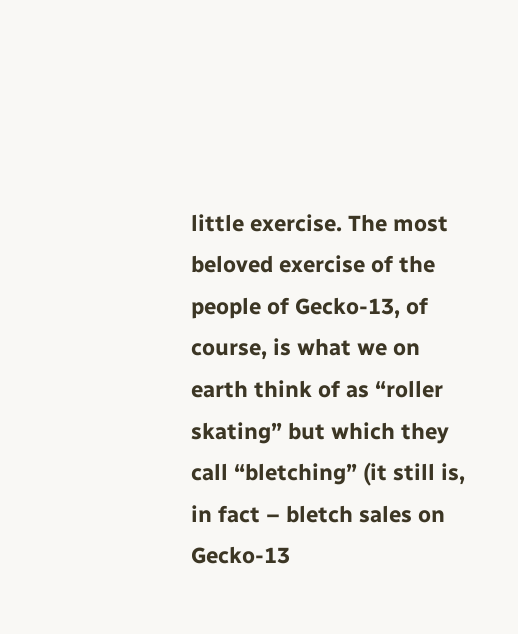little exercise. The most beloved exercise of the people of Gecko-13, of course, is what we on earth think of as “roller skating” but which they call “bletching” (it still is, in fact – bletch sales on Gecko-13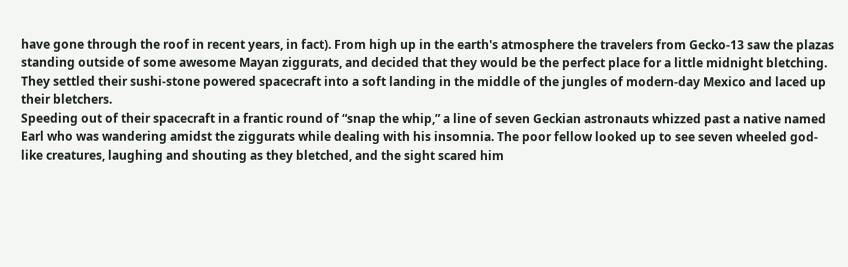have gone through the roof in recent years, in fact). From high up in the earth's atmosphere the travelers from Gecko-13 saw the plazas standing outside of some awesome Mayan ziggurats, and decided that they would be the perfect place for a little midnight bletching. They settled their sushi-stone powered spacecraft into a soft landing in the middle of the jungles of modern-day Mexico and laced up their bletchers.
Speeding out of their spacecraft in a frantic round of “snap the whip,” a line of seven Geckian astronauts whizzed past a native named Earl who was wandering amidst the ziggurats while dealing with his insomnia. The poor fellow looked up to see seven wheeled god-like creatures, laughing and shouting as they bletched, and the sight scared him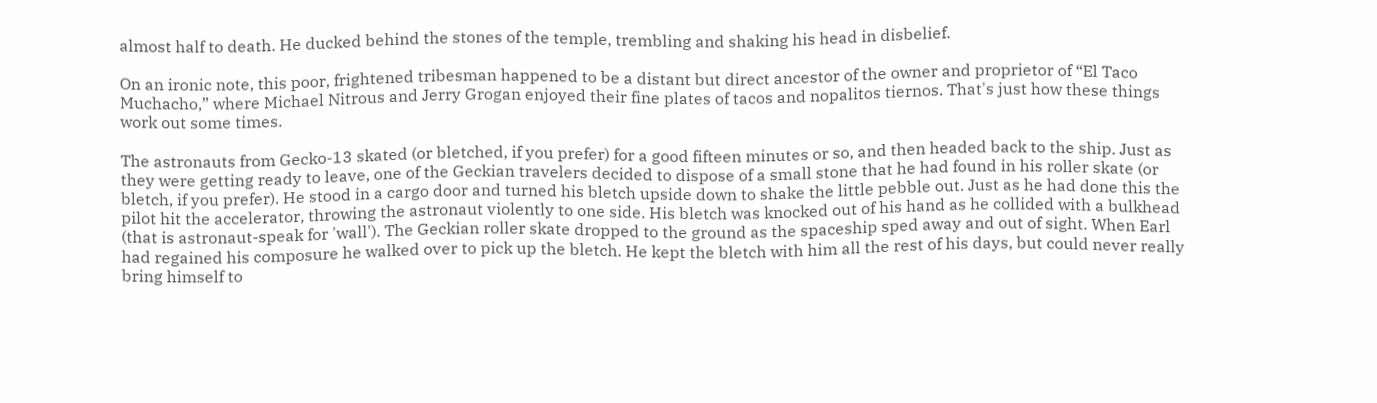almost half to death. He ducked behind the stones of the temple, trembling and shaking his head in disbelief.

On an ironic note, this poor, frightened tribesman happened to be a distant but direct ancestor of the owner and proprietor of “El Taco Muchacho,” where Michael Nitrous and Jerry Grogan enjoyed their fine plates of tacos and nopalitos tiernos. That's just how these things work out some times.

The astronauts from Gecko-13 skated (or bletched, if you prefer) for a good fifteen minutes or so, and then headed back to the ship. Just as they were getting ready to leave, one of the Geckian travelers decided to dispose of a small stone that he had found in his roller skate (or bletch, if you prefer). He stood in a cargo door and turned his bletch upside down to shake the little pebble out. Just as he had done this the pilot hit the accelerator, throwing the astronaut violently to one side. His bletch was knocked out of his hand as he collided with a bulkhead (that is astronaut-speak for 'wall'). The Geckian roller skate dropped to the ground as the spaceship sped away and out of sight. When Earl had regained his composure he walked over to pick up the bletch. He kept the bletch with him all the rest of his days, but could never really bring himself to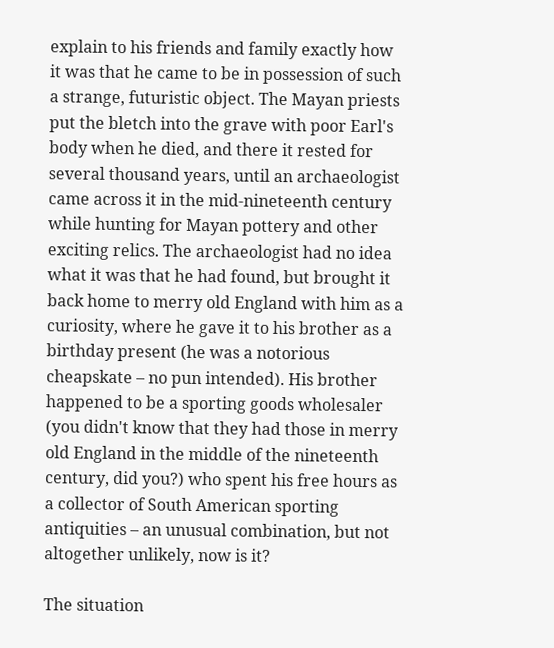explain to his friends and family exactly how it was that he came to be in possession of such a strange, futuristic object. The Mayan priests put the bletch into the grave with poor Earl's body when he died, and there it rested for several thousand years, until an archaeologist came across it in the mid-nineteenth century while hunting for Mayan pottery and other exciting relics. The archaeologist had no idea what it was that he had found, but brought it back home to merry old England with him as a curiosity, where he gave it to his brother as a birthday present (he was a notorious cheapskate – no pun intended). His brother happened to be a sporting goods wholesaler (you didn't know that they had those in merry old England in the middle of the nineteenth century, did you?) who spent his free hours as a collector of South American sporting antiquities – an unusual combination, but not altogether unlikely, now is it?

The situation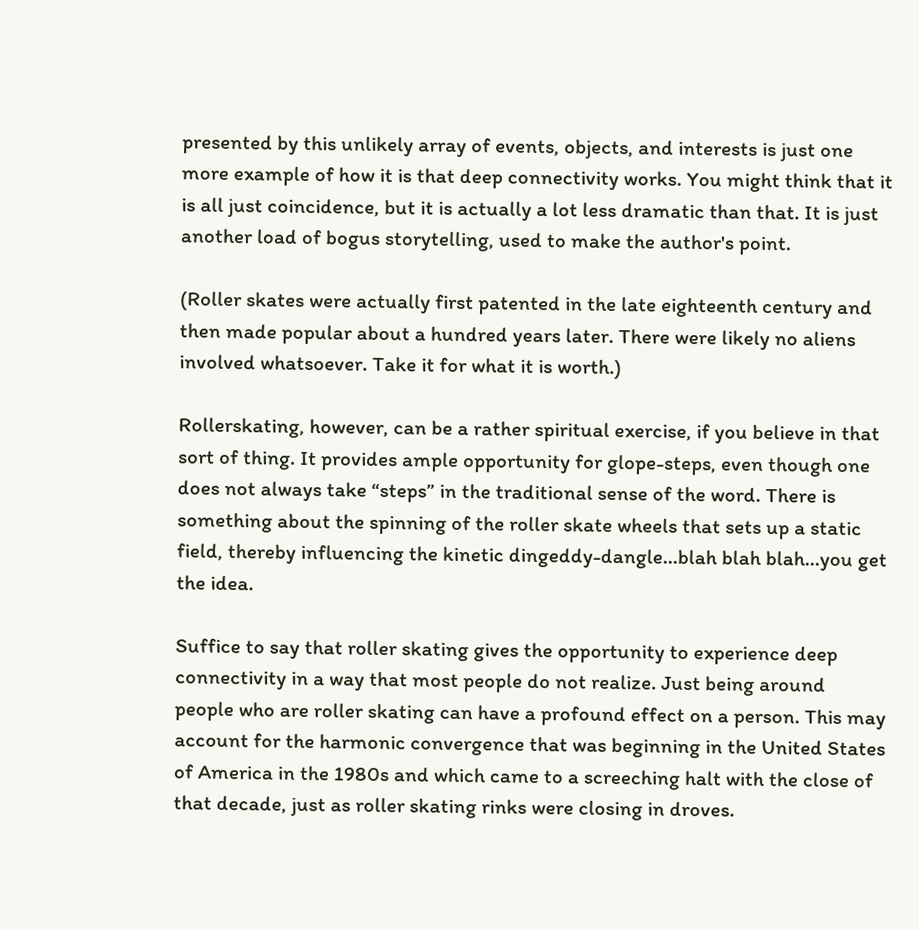presented by this unlikely array of events, objects, and interests is just one more example of how it is that deep connectivity works. You might think that it is all just coincidence, but it is actually a lot less dramatic than that. It is just another load of bogus storytelling, used to make the author's point.

(Roller skates were actually first patented in the late eighteenth century and then made popular about a hundred years later. There were likely no aliens involved whatsoever. Take it for what it is worth.)

Rollerskating, however, can be a rather spiritual exercise, if you believe in that sort of thing. It provides ample opportunity for glope-steps, even though one does not always take “steps” in the traditional sense of the word. There is something about the spinning of the roller skate wheels that sets up a static field, thereby influencing the kinetic dingeddy-dangle...blah blah blah...you get the idea.

Suffice to say that roller skating gives the opportunity to experience deep connectivity in a way that most people do not realize. Just being around people who are roller skating can have a profound effect on a person. This may account for the harmonic convergence that was beginning in the United States of America in the 1980s and which came to a screeching halt with the close of that decade, just as roller skating rinks were closing in droves.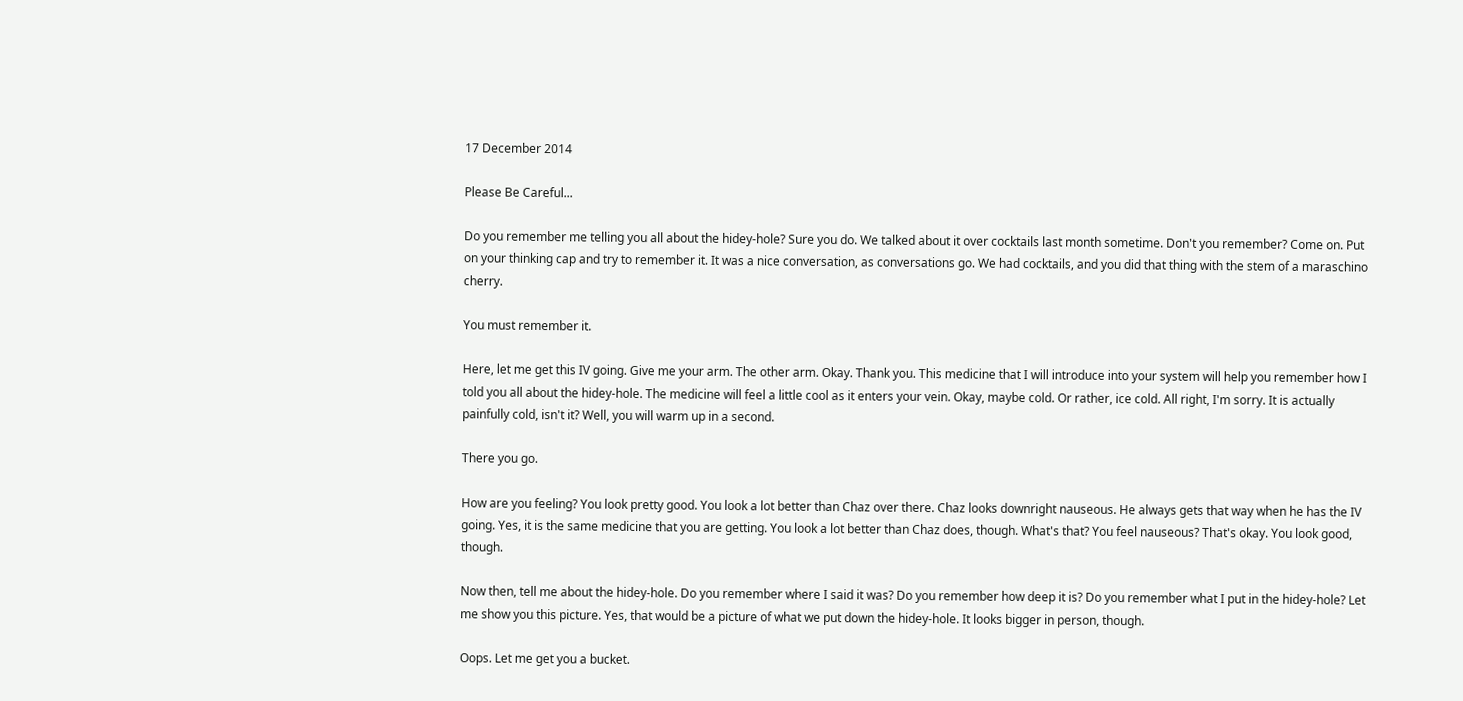17 December 2014

Please Be Careful...

Do you remember me telling you all about the hidey-hole? Sure you do. We talked about it over cocktails last month sometime. Don't you remember? Come on. Put on your thinking cap and try to remember it. It was a nice conversation, as conversations go. We had cocktails, and you did that thing with the stem of a maraschino cherry.

You must remember it.

Here, let me get this IV going. Give me your arm. The other arm. Okay. Thank you. This medicine that I will introduce into your system will help you remember how I told you all about the hidey-hole. The medicine will feel a little cool as it enters your vein. Okay, maybe cold. Or rather, ice cold. All right, I'm sorry. It is actually painfully cold, isn't it? Well, you will warm up in a second.

There you go.

How are you feeling? You look pretty good. You look a lot better than Chaz over there. Chaz looks downright nauseous. He always gets that way when he has the IV going. Yes, it is the same medicine that you are getting. You look a lot better than Chaz does, though. What's that? You feel nauseous? That's okay. You look good, though.

Now then, tell me about the hidey-hole. Do you remember where I said it was? Do you remember how deep it is? Do you remember what I put in the hidey-hole? Let me show you this picture. Yes, that would be a picture of what we put down the hidey-hole. It looks bigger in person, though.

Oops. Let me get you a bucket.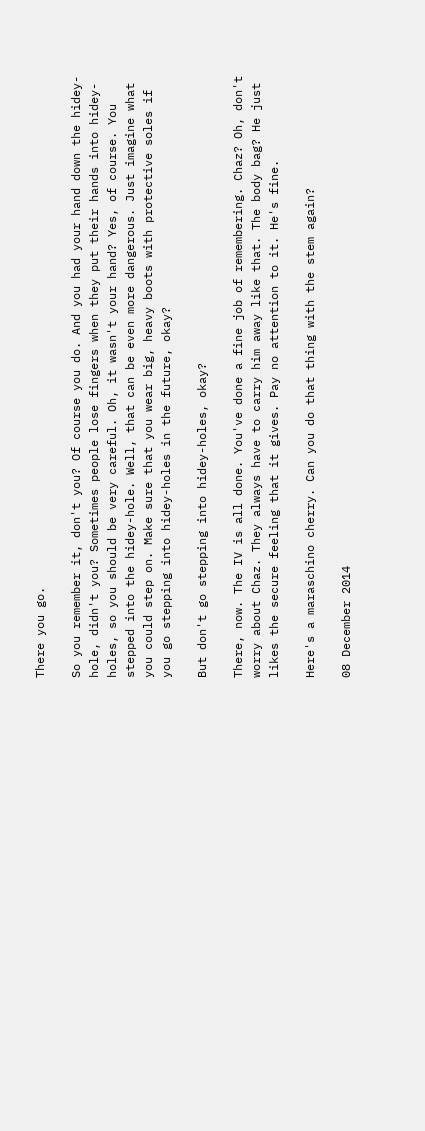There you go.

So you remember it, don't you? Of course you do. And you had your hand down the hidey-hole, didn't you? Sometimes people lose fingers when they put their hands into hidey-holes, so you should be very careful. Oh, it wasn't your hand? Yes, of course. You stepped into the hidey-hole. Well, that can be even more dangerous. Just imagine what you could step on. Make sure that you wear big, heavy boots with protective soles if you go stepping into hidey-holes in the future, okay?

But don't go stepping into hidey-holes, okay?

There, now. The IV is all done. You've done a fine job of remembering. Chaz? Oh, don't worry about Chaz. They always have to carry him away like that. The body bag? He just likes the secure feeling that it gives. Pay no attention to it. He's fine.

Here's a maraschino cherry. Can you do that thing with the stem again?

08 December 2014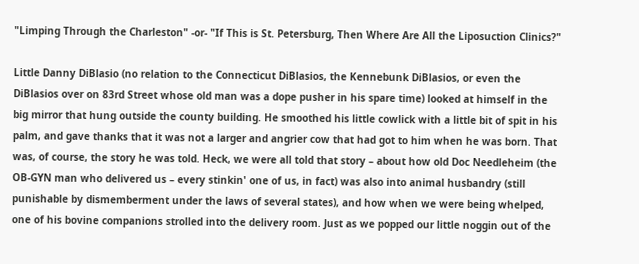"Limping Through the Charleston" -or- "If This is St. Petersburg, Then Where Are All the Liposuction Clinics?"

Little Danny DiBlasio (no relation to the Connecticut DiBlasios, the Kennebunk DiBlasios, or even the DiBlasios over on 83rd Street whose old man was a dope pusher in his spare time) looked at himself in the big mirror that hung outside the county building. He smoothed his little cowlick with a little bit of spit in his palm, and gave thanks that it was not a larger and angrier cow that had got to him when he was born. That was, of course, the story he was told. Heck, we were all told that story – about how old Doc Needleheim (the OB-GYN man who delivered us – every stinkin' one of us, in fact) was also into animal husbandry (still punishable by dismemberment under the laws of several states), and how when we were being whelped, one of his bovine companions strolled into the delivery room. Just as we popped our little noggin out of the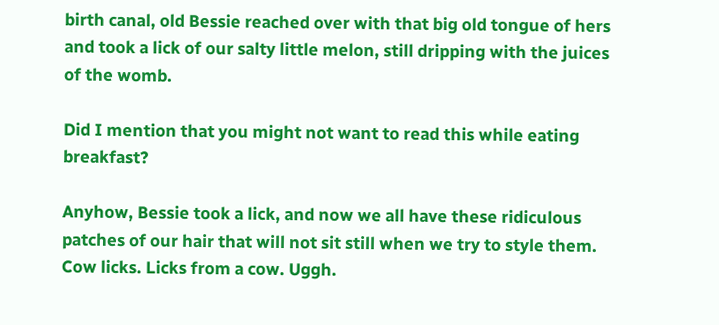birth canal, old Bessie reached over with that big old tongue of hers and took a lick of our salty little melon, still dripping with the juices of the womb.

Did I mention that you might not want to read this while eating breakfast?

Anyhow, Bessie took a lick, and now we all have these ridiculous patches of our hair that will not sit still when we try to style them. Cow licks. Licks from a cow. Uggh.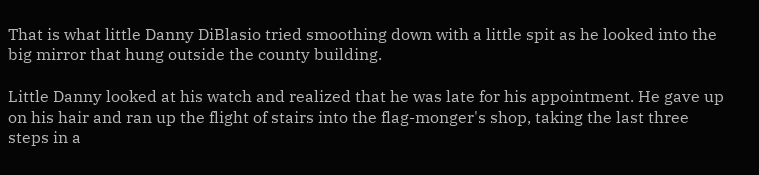That is what little Danny DiBlasio tried smoothing down with a little spit as he looked into the big mirror that hung outside the county building.

Little Danny looked at his watch and realized that he was late for his appointment. He gave up on his hair and ran up the flight of stairs into the flag-monger's shop, taking the last three steps in a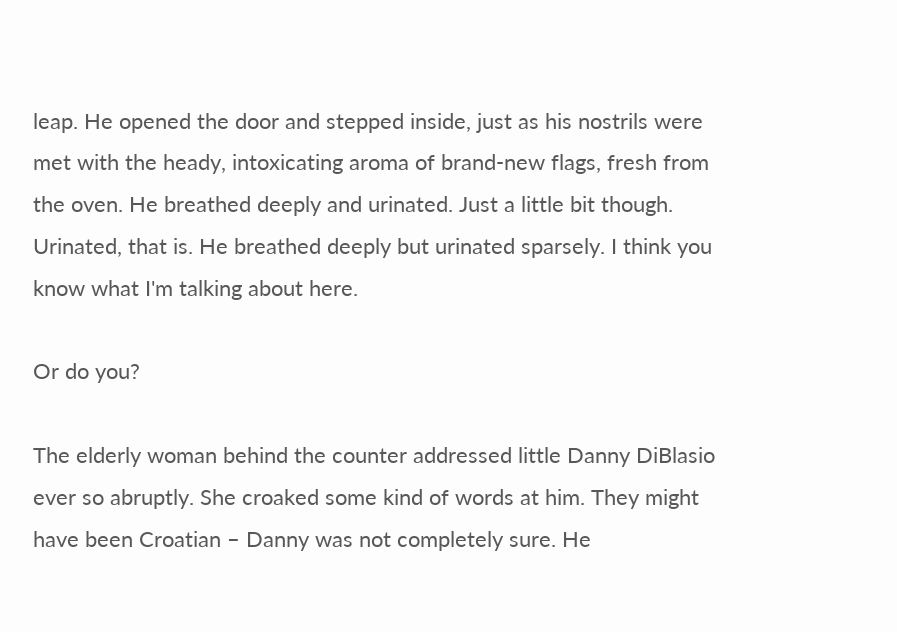leap. He opened the door and stepped inside, just as his nostrils were met with the heady, intoxicating aroma of brand-new flags, fresh from the oven. He breathed deeply and urinated. Just a little bit though. Urinated, that is. He breathed deeply but urinated sparsely. I think you know what I'm talking about here.

Or do you?

The elderly woman behind the counter addressed little Danny DiBlasio ever so abruptly. She croaked some kind of words at him. They might have been Croatian – Danny was not completely sure. He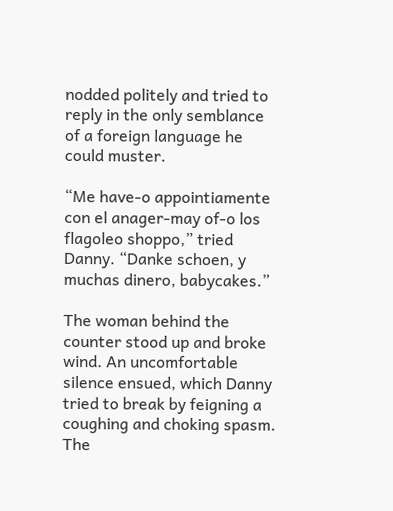nodded politely and tried to reply in the only semblance of a foreign language he could muster.

“Me have-o appointiamente con el anager-may of-o los flagoleo shoppo,” tried Danny. “Danke schoen, y muchas dinero, babycakes.”

The woman behind the counter stood up and broke wind. An uncomfortable silence ensued, which Danny tried to break by feigning a coughing and choking spasm. The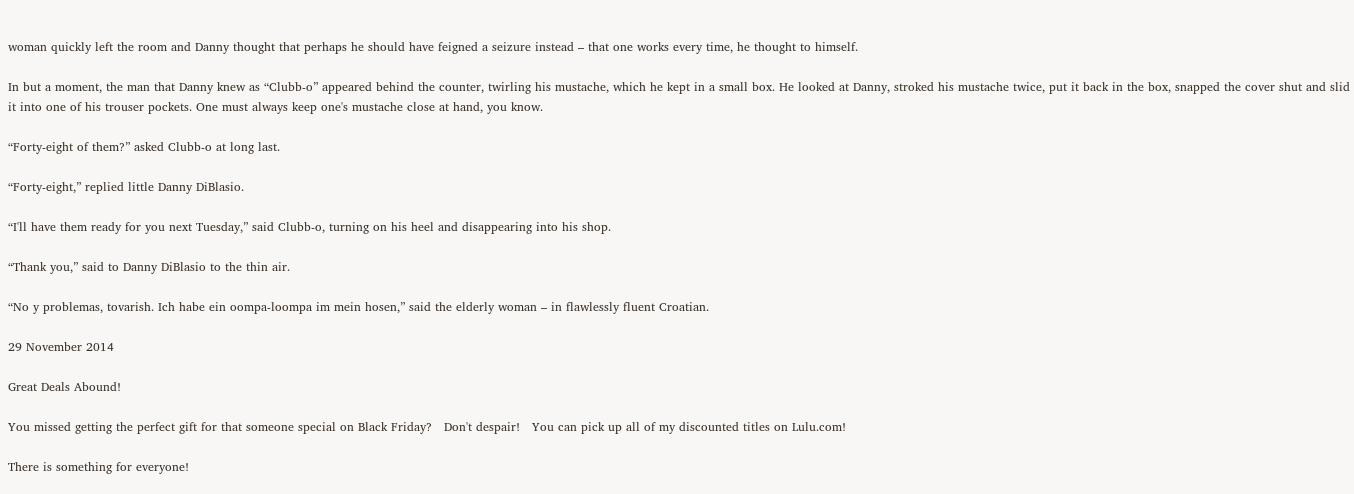woman quickly left the room and Danny thought that perhaps he should have feigned a seizure instead – that one works every time, he thought to himself.

In but a moment, the man that Danny knew as “Clubb-o” appeared behind the counter, twirling his mustache, which he kept in a small box. He looked at Danny, stroked his mustache twice, put it back in the box, snapped the cover shut and slid it into one of his trouser pockets. One must always keep one's mustache close at hand, you know.

“Forty-eight of them?” asked Clubb-o at long last.

“Forty-eight,” replied little Danny DiBlasio.

“I'll have them ready for you next Tuesday,” said Clubb-o, turning on his heel and disappearing into his shop.

“Thank you,” said to Danny DiBlasio to the thin air.

“No y problemas, tovarish. Ich habe ein oompa-loompa im mein hosen,” said the elderly woman – in flawlessly fluent Croatian.

29 November 2014

Great Deals Abound!

You missed getting the perfect gift for that someone special on Black Friday?   Don't despair!   You can pick up all of my discounted titles on Lulu.com!

There is something for everyone!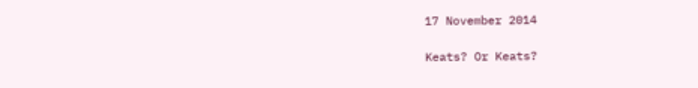17 November 2014

Keats? Or Keats?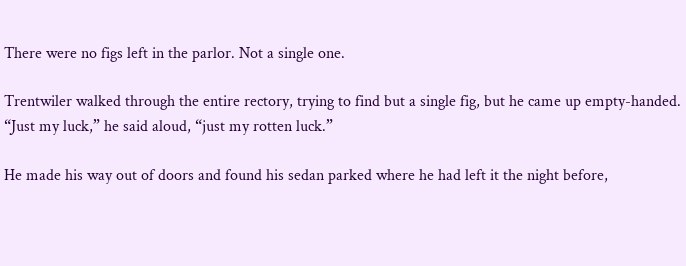There were no figs left in the parlor. Not a single one.

Trentwiler walked through the entire rectory, trying to find but a single fig, but he came up empty-handed. “Just my luck,” he said aloud, “just my rotten luck.”

He made his way out of doors and found his sedan parked where he had left it the night before,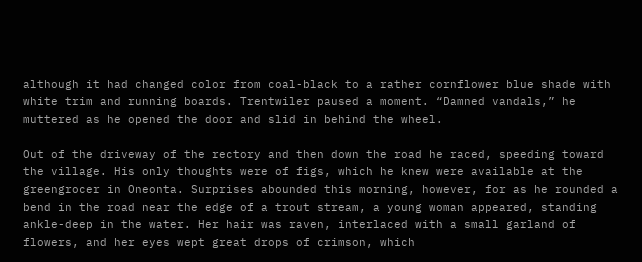although it had changed color from coal-black to a rather cornflower blue shade with white trim and running boards. Trentwiler paused a moment. “Damned vandals,” he muttered as he opened the door and slid in behind the wheel.

Out of the driveway of the rectory and then down the road he raced, speeding toward the village. His only thoughts were of figs, which he knew were available at the greengrocer in Oneonta. Surprises abounded this morning, however, for as he rounded a bend in the road near the edge of a trout stream, a young woman appeared, standing ankle-deep in the water. Her hair was raven, interlaced with a small garland of flowers, and her eyes wept great drops of crimson, which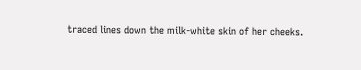traced lines down the milk-white skin of her cheeks.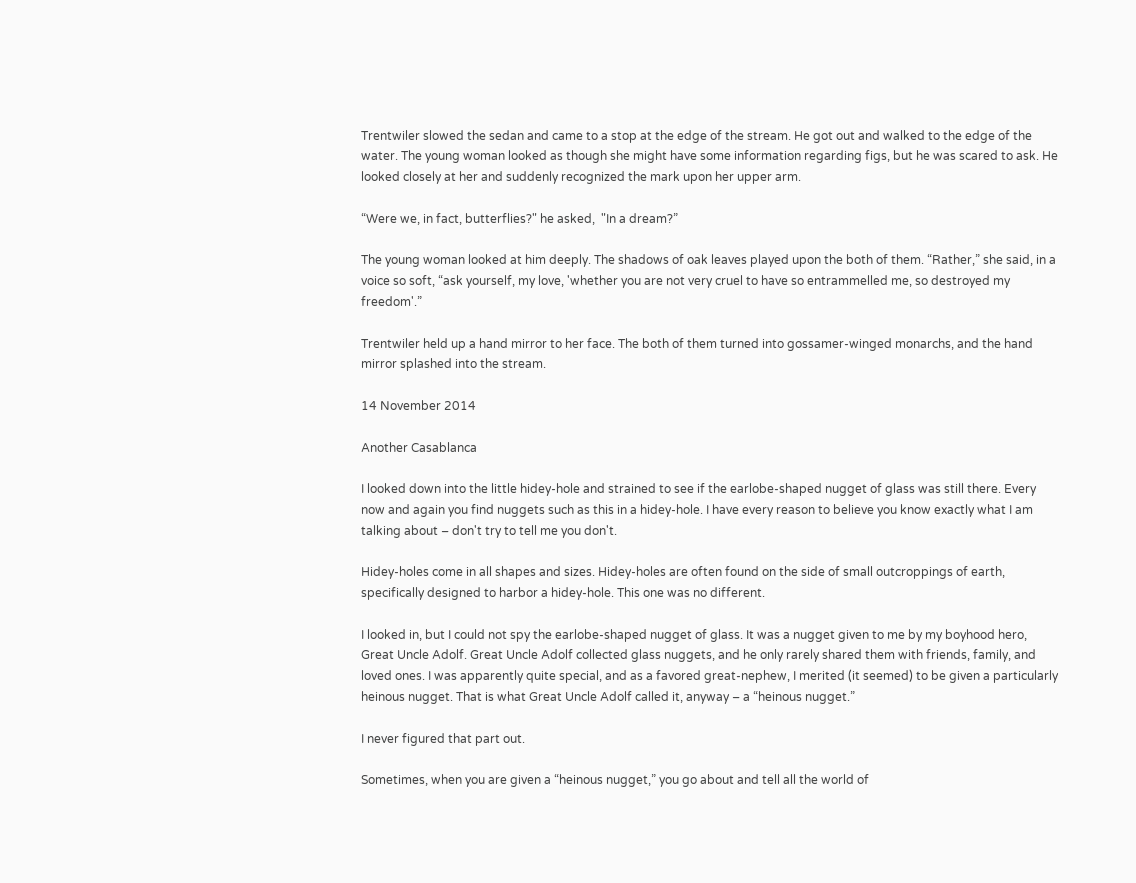Trentwiler slowed the sedan and came to a stop at the edge of the stream. He got out and walked to the edge of the water. The young woman looked as though she might have some information regarding figs, but he was scared to ask. He looked closely at her and suddenly recognized the mark upon her upper arm.

“Were we, in fact, butterflies?" he asked,  "In a dream?”

The young woman looked at him deeply. The shadows of oak leaves played upon the both of them. “Rather,” she said, in a voice so soft, “ask yourself, my love, 'whether you are not very cruel to have so entrammelled me, so destroyed my freedom'.”

Trentwiler held up a hand mirror to her face. The both of them turned into gossamer-winged monarchs, and the hand mirror splashed into the stream.

14 November 2014

Another Casablanca

I looked down into the little hidey-hole and strained to see if the earlobe-shaped nugget of glass was still there. Every now and again you find nuggets such as this in a hidey-hole. I have every reason to believe you know exactly what I am talking about – don't try to tell me you don't.

Hidey-holes come in all shapes and sizes. Hidey-holes are often found on the side of small outcroppings of earth, specifically designed to harbor a hidey-hole. This one was no different.

I looked in, but I could not spy the earlobe-shaped nugget of glass. It was a nugget given to me by my boyhood hero, Great Uncle Adolf. Great Uncle Adolf collected glass nuggets, and he only rarely shared them with friends, family, and loved ones. I was apparently quite special, and as a favored great-nephew, I merited (it seemed) to be given a particularly heinous nugget. That is what Great Uncle Adolf called it, anyway – a “heinous nugget.”

I never figured that part out.

Sometimes, when you are given a “heinous nugget,” you go about and tell all the world of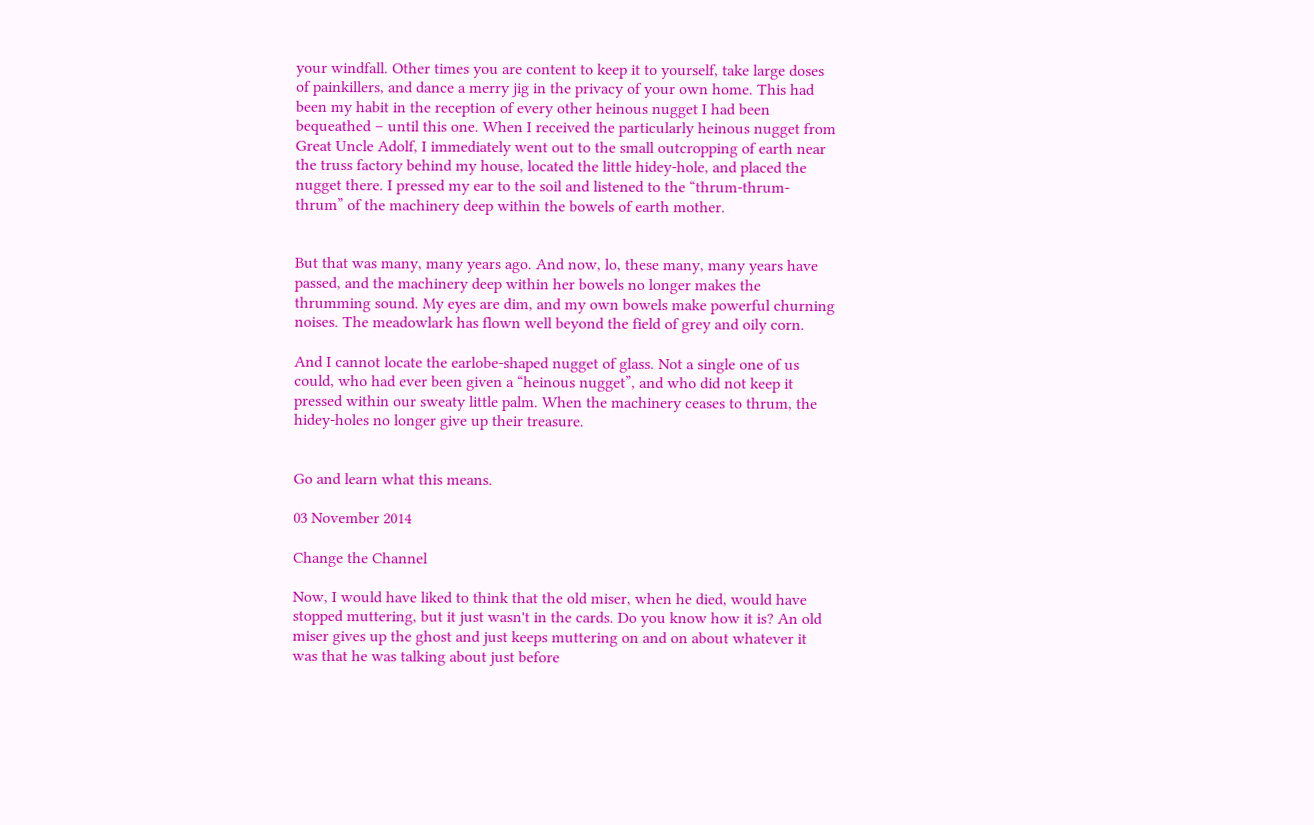your windfall. Other times you are content to keep it to yourself, take large doses of painkillers, and dance a merry jig in the privacy of your own home. This had been my habit in the reception of every other heinous nugget I had been bequeathed – until this one. When I received the particularly heinous nugget from Great Uncle Adolf, I immediately went out to the small outcropping of earth near the truss factory behind my house, located the little hidey-hole, and placed the nugget there. I pressed my ear to the soil and listened to the “thrum-thrum-thrum” of the machinery deep within the bowels of earth mother.


But that was many, many years ago. And now, lo, these many, many years have passed, and the machinery deep within her bowels no longer makes the thrumming sound. My eyes are dim, and my own bowels make powerful churning noises. The meadowlark has flown well beyond the field of grey and oily corn.

And I cannot locate the earlobe-shaped nugget of glass. Not a single one of us could, who had ever been given a “heinous nugget”, and who did not keep it pressed within our sweaty little palm. When the machinery ceases to thrum, the hidey-holes no longer give up their treasure.


Go and learn what this means.

03 November 2014

Change the Channel

Now, I would have liked to think that the old miser, when he died, would have stopped muttering, but it just wasn't in the cards. Do you know how it is? An old miser gives up the ghost and just keeps muttering on and on about whatever it was that he was talking about just before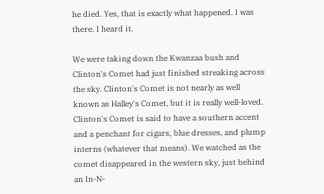he died. Yes, that is exactly what happened. I was there. I heard it.

We were taking down the Kwanzaa bush and Clinton's Comet had just finished streaking across the sky. Clinton's Comet is not nearly as well known as Halley's Comet, but it is really well-loved. Clinton's Comet is said to have a southern accent and a penchant for cigars, blue dresses, and plump interns (whatever that means). We watched as the comet disappeared in the western sky, just behind an In-N-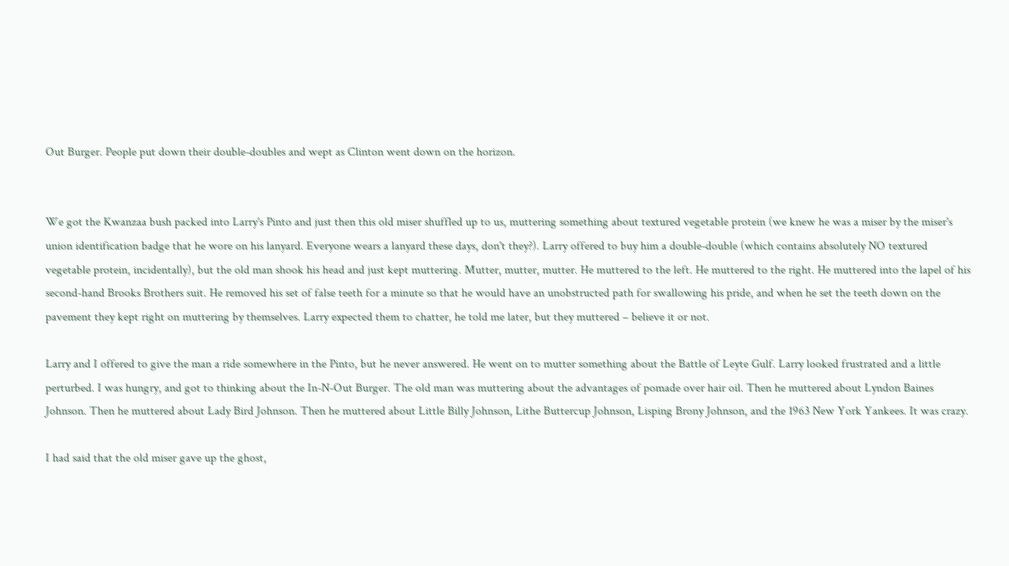Out Burger. People put down their double-doubles and wept as Clinton went down on the horizon.


We got the Kwanzaa bush packed into Larry's Pinto and just then this old miser shuffled up to us, muttering something about textured vegetable protein (we knew he was a miser by the miser's union identification badge that he wore on his lanyard. Everyone wears a lanyard these days, don't they?). Larry offered to buy him a double-double (which contains absolutely NO textured vegetable protein, incidentally), but the old man shook his head and just kept muttering. Mutter, mutter, mutter. He muttered to the left. He muttered to the right. He muttered into the lapel of his second-hand Brooks Brothers suit. He removed his set of false teeth for a minute so that he would have an unobstructed path for swallowing his pride, and when he set the teeth down on the pavement they kept right on muttering by themselves. Larry expected them to chatter, he told me later, but they muttered – believe it or not.

Larry and I offered to give the man a ride somewhere in the Pinto, but he never answered. He went on to mutter something about the Battle of Leyte Gulf. Larry looked frustrated and a little perturbed. I was hungry, and got to thinking about the In-N-Out Burger. The old man was muttering about the advantages of pomade over hair oil. Then he muttered about Lyndon Baines Johnson. Then he muttered about Lady Bird Johnson. Then he muttered about Little Billy Johnson, Lithe Buttercup Johnson, Lisping Brony Johnson, and the 1963 New York Yankees. It was crazy.

I had said that the old miser gave up the ghost,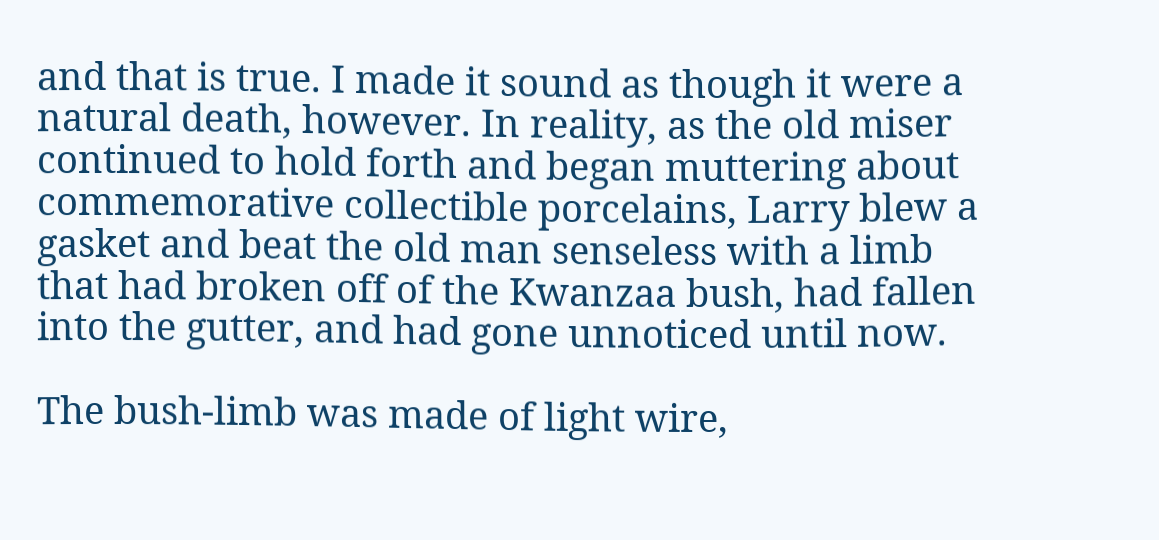and that is true. I made it sound as though it were a natural death, however. In reality, as the old miser continued to hold forth and began muttering about commemorative collectible porcelains, Larry blew a gasket and beat the old man senseless with a limb that had broken off of the Kwanzaa bush, had fallen into the gutter, and had gone unnoticed until now.

The bush-limb was made of light wire,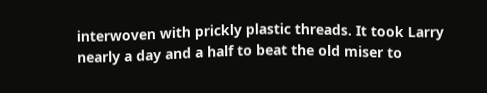interwoven with prickly plastic threads. It took Larry nearly a day and a half to beat the old miser to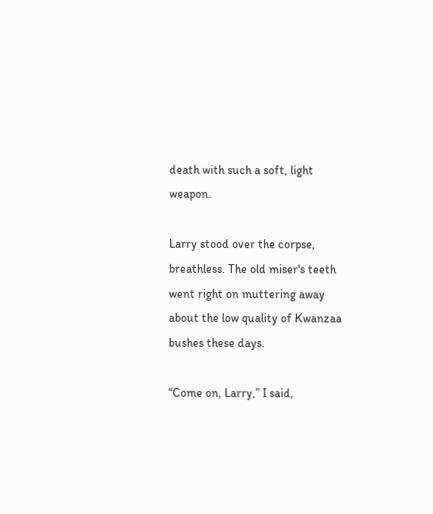death with such a soft, light weapon.

Larry stood over the corpse, breathless. The old miser's teeth went right on muttering away about the low quality of Kwanzaa bushes these days.

“Come on, Larry,” I said,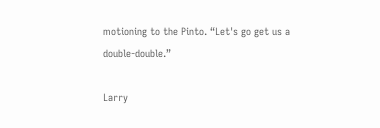motioning to the Pinto. “Let's go get us a double-double.”

Larry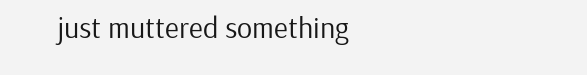just muttered something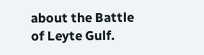about the Battle of Leyte Gulf.